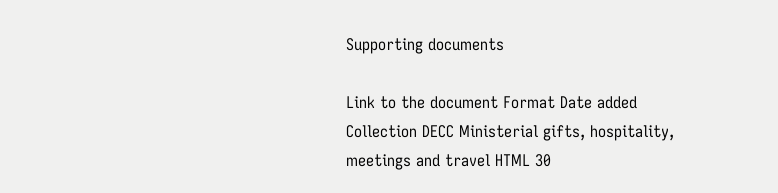Supporting documents

Link to the document Format Date added
Collection DECC Ministerial gifts, hospitality, meetings and travel HTML 30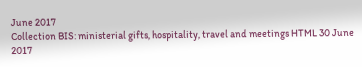June 2017
Collection BIS: ministerial gifts, hospitality, travel and meetings HTML 30 June 2017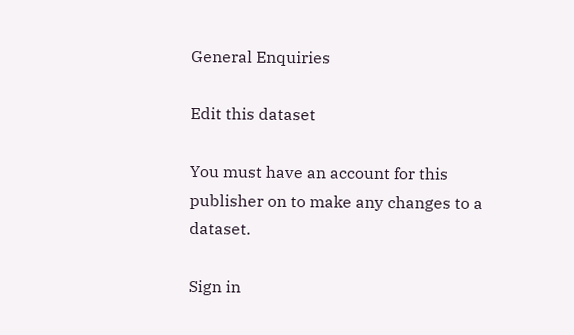General Enquiries

Edit this dataset

You must have an account for this publisher on to make any changes to a dataset.

Sign in